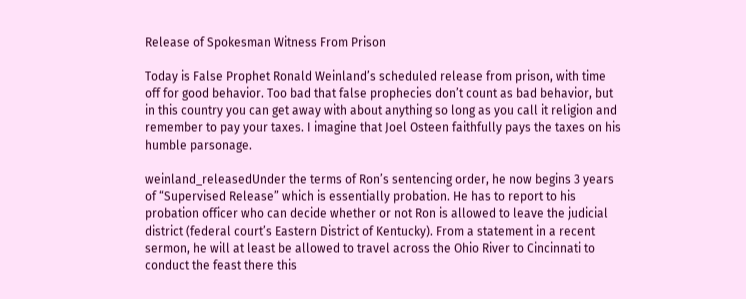Release of Spokesman Witness From Prison

Today is False Prophet Ronald Weinland’s scheduled release from prison, with time off for good behavior. Too bad that false prophecies don’t count as bad behavior, but in this country you can get away with about anything so long as you call it religion and remember to pay your taxes. I imagine that Joel Osteen faithfully pays the taxes on his humble parsonage.

weinland_releasedUnder the terms of Ron’s sentencing order, he now begins 3 years of “Supervised Release” which is essentially probation. He has to report to his probation officer who can decide whether or not Ron is allowed to leave the judicial district (federal court’s Eastern District of Kentucky). From a statement in a recent sermon, he will at least be allowed to travel across the Ohio River to Cincinnati to conduct the feast there this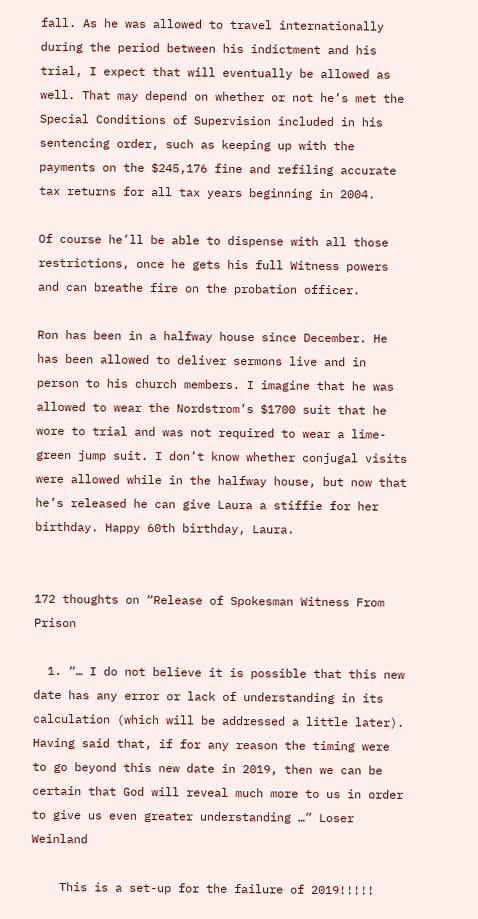fall. As he was allowed to travel internationally during the period between his indictment and his trial, I expect that will eventually be allowed as well. That may depend on whether or not he’s met the Special Conditions of Supervision included in his sentencing order, such as keeping up with the payments on the $245,176 fine and refiling accurate tax returns for all tax years beginning in 2004.

Of course he’ll be able to dispense with all those restrictions, once he gets his full Witness powers and can breathe fire on the probation officer.

Ron has been in a halfway house since December. He has been allowed to deliver sermons live and in person to his church members. I imagine that he was allowed to wear the Nordstrom’s $1700 suit that he wore to trial and was not required to wear a lime-green jump suit. I don’t know whether conjugal visits were allowed while in the halfway house, but now that he’s released he can give Laura a stiffie for her birthday. Happy 60th birthday, Laura.


172 thoughts on “Release of Spokesman Witness From Prison

  1. “… I do not believe it is possible that this new date has any error or lack of understanding in its calculation (which will be addressed a little later). Having said that, if for any reason the timing were to go beyond this new date in 2019, then we can be certain that God will reveal much more to us in order to give us even greater understanding …” Loser Weinland

    This is a set-up for the failure of 2019!!!!!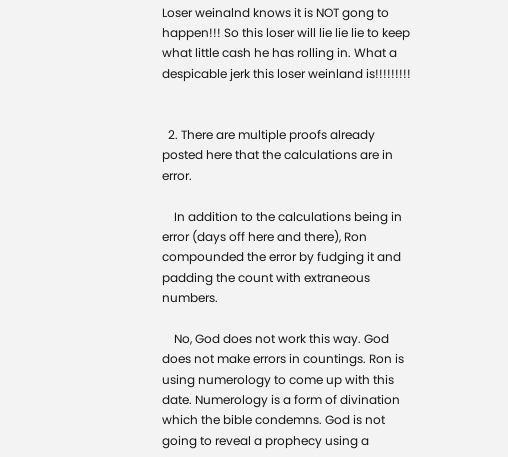Loser weinalnd knows it is NOT gong to happen!!! So this loser will lie lie lie to keep what little cash he has rolling in. What a despicable jerk this loser weinland is!!!!!!!!!


  2. There are multiple proofs already posted here that the calculations are in error.

    In addition to the calculations being in error (days off here and there), Ron compounded the error by fudging it and padding the count with extraneous numbers.

    No, God does not work this way. God does not make errors in countings. Ron is using numerology to come up with this date. Numerology is a form of divination which the bible condemns. God is not going to reveal a prophecy using a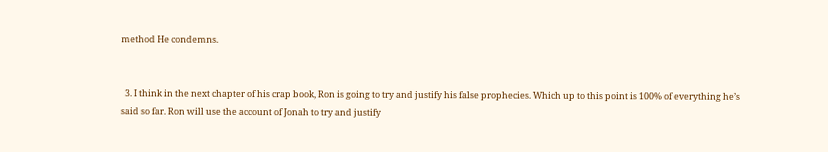method He condemns.


  3. I think in the next chapter of his crap book, Ron is going to try and justify his false prophecies. Which up to this point is 100% of everything he’s said so far. Ron will use the account of Jonah to try and justify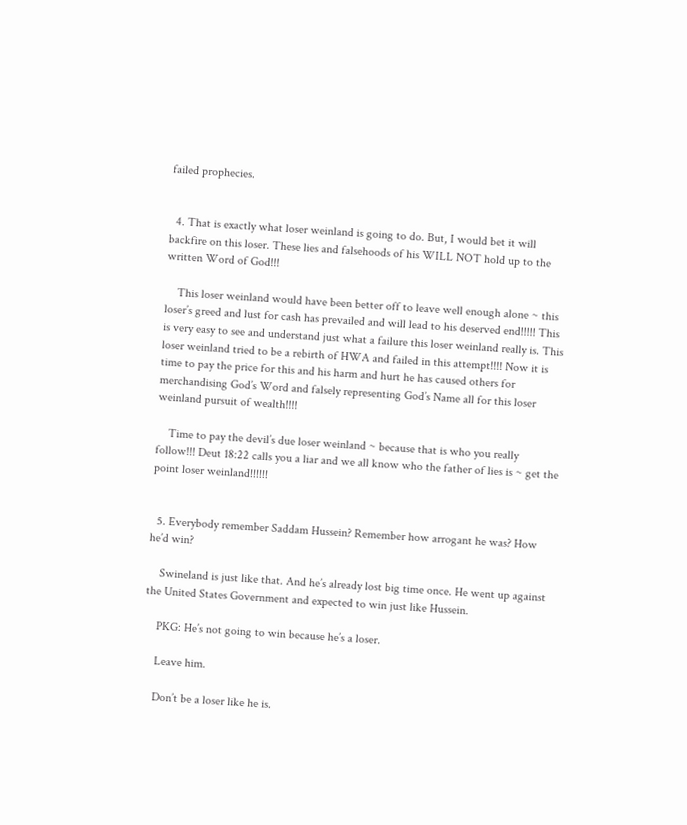failed prophecies.


  4. That is exactly what loser weinland is going to do. But, I would bet it will backfire on this loser. These lies and falsehoods of his WILL NOT hold up to the written Word of God!!!

    This loser weinland would have been better off to leave well enough alone ~ this loser’s greed and lust for cash has prevailed and will lead to his deserved end!!!!! This is very easy to see and understand just what a failure this loser weinland really is. This loser weinland tried to be a rebirth of HWA and failed in this attempt!!!! Now it is time to pay the price for this and his harm and hurt he has caused others for merchandising God’s Word and falsely representing God’s Name all for this loser weinland pursuit of wealth!!!!

    Time to pay the devil’s due loser weinland ~ because that is who you really follow!!! Deut 18:22 calls you a liar and we all know who the father of lies is ~ get the point loser weinland!!!!!!


  5. Everybody remember Saddam Hussein? Remember how arrogant he was? How he’d win?

    Swineland is just like that. And he’s already lost big time once. He went up against the United States Government and expected to win just like Hussein.

    PKG: He’s not going to win because he’s a loser.

    Leave him.

    Don’t be a loser like he is.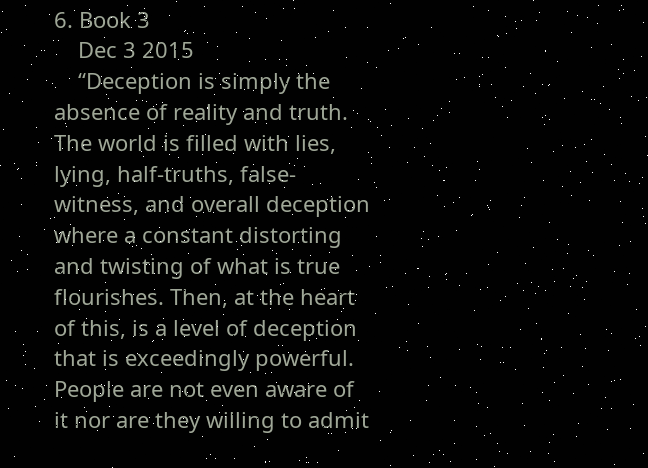6. Book 3
    Dec 3 2015
    “Deception is simply the absence of reality and truth. The world is filled with lies, lying, half-truths, false-witness, and overall deception where a constant distorting and twisting of what is true flourishes. Then, at the heart of this, is a level of deception that is exceedingly powerful. People are not even aware of it nor are they willing to admit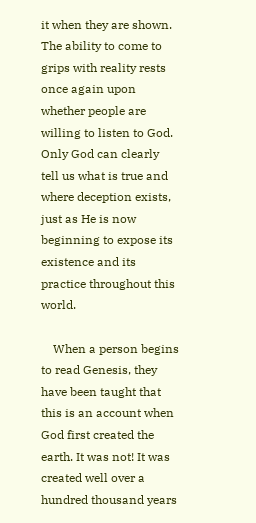it when they are shown. The ability to come to grips with reality rests once again upon whether people are willing to listen to God. Only God can clearly tell us what is true and where deception exists, just as He is now beginning to expose its existence and its practice throughout this world.

    When a person begins to read Genesis, they have been taught that this is an account when God first created the earth. It was not! It was created well over a hundred thousand years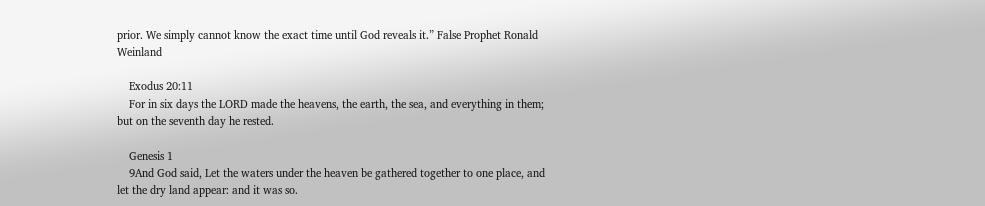prior. We simply cannot know the exact time until God reveals it.” False Prophet Ronald Weinland

    Exodus 20:11
    For in six days the LORD made the heavens, the earth, the sea, and everything in them; but on the seventh day he rested.

    Genesis 1
    9And God said, Let the waters under the heaven be gathered together to one place, and let the dry land appear: and it was so.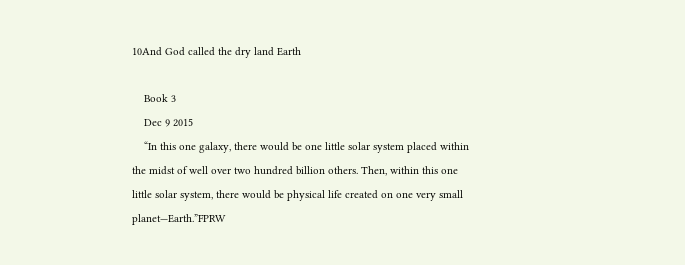10And God called the dry land Earth

    Book 3
    Dec 9 2015
    “In this one galaxy, there would be one little solar system placed within the midst of well over two hundred billion others. Then, within this one little solar system, there would be physical life created on one very small planet—Earth.”FPRW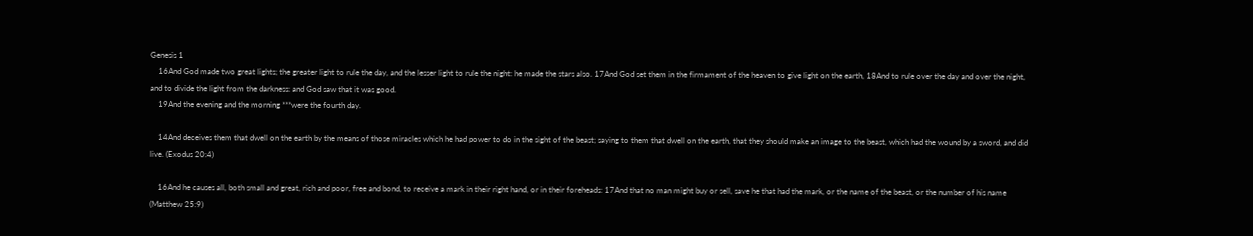Genesis 1
    16And God made two great lights; the greater light to rule the day, and the lesser light to rule the night: he made the stars also. 17And God set them in the firmament of the heaven to give light on the earth, 18And to rule over the day and over the night, and to divide the light from the darkness: and God saw that it was good.
    19And the evening and the morning ***were the fourth day.

    14And deceives them that dwell on the earth by the means of those miracles which he had power to do in the sight of the beast; saying to them that dwell on the earth, that they should make an image to the beast, which had the wound by a sword, and did live. (Exodus 20:4)

    16And he causes all, both small and great, rich and poor, free and bond, to receive a mark in their right hand, or in their foreheads: 17And that no man might buy or sell, save he that had the mark, or the name of the beast, or the number of his name (Matthew 25:9)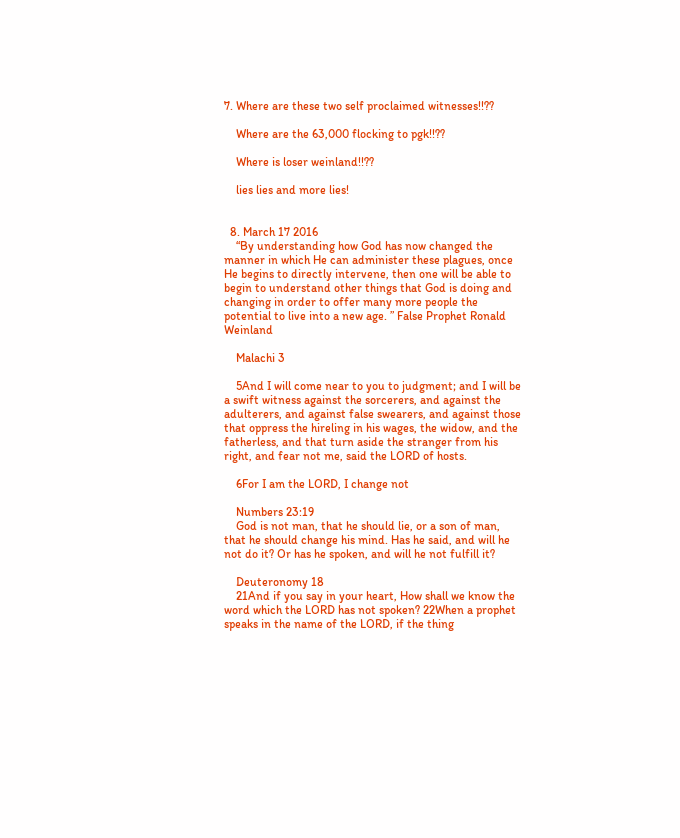7. Where are these two self proclaimed witnesses!!??

    Where are the 63,000 flocking to pgk!!??

    Where is loser weinland!!??

    lies lies and more lies!


  8. March 17 2016
    “By understanding how God has now changed the manner in which He can administer these plagues, once He begins to directly intervene, then one will be able to begin to understand other things that God is doing and changing in order to offer many more people the potential to live into a new age. ” False Prophet Ronald Weinland

    Malachi 3

    5And I will come near to you to judgment; and I will be a swift witness against the sorcerers, and against the adulterers, and against false swearers, and against those that oppress the hireling in his wages, the widow, and the fatherless, and that turn aside the stranger from his right, and fear not me, said the LORD of hosts.

    6For I am the LORD, I change not

    Numbers 23:19
    God is not man, that he should lie, or a son of man, that he should change his mind. Has he said, and will he not do it? Or has he spoken, and will he not fulfill it?

    Deuteronomy 18
    21And if you say in your heart, How shall we know the word which the LORD has not spoken? 22When a prophet speaks in the name of the LORD, if the thing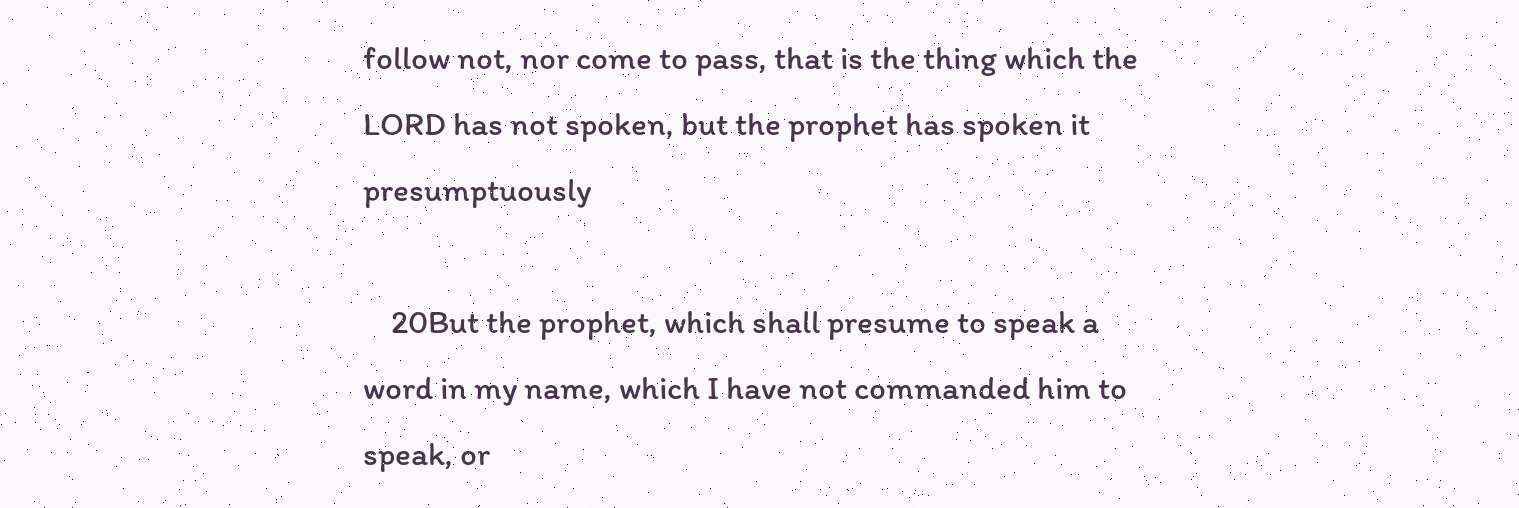follow not, nor come to pass, that is the thing which the LORD has not spoken, but the prophet has spoken it presumptuously

    20But the prophet, which shall presume to speak a word in my name, which I have not commanded him to speak, or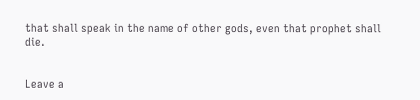that shall speak in the name of other gods, even that prophet shall die.


Leave a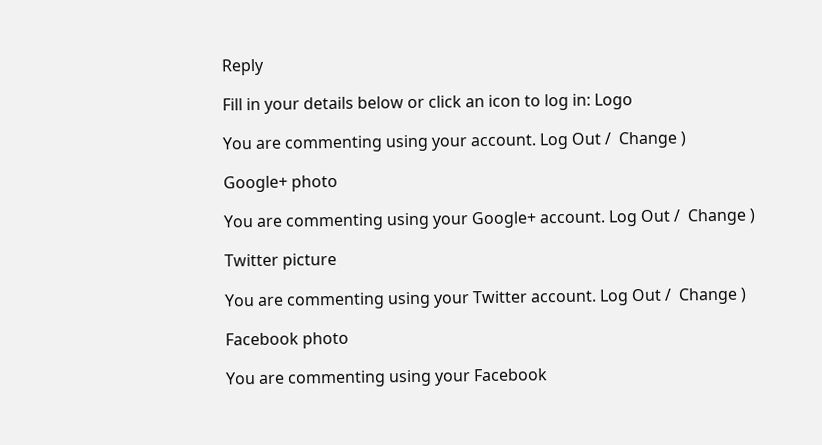Reply

Fill in your details below or click an icon to log in: Logo

You are commenting using your account. Log Out /  Change )

Google+ photo

You are commenting using your Google+ account. Log Out /  Change )

Twitter picture

You are commenting using your Twitter account. Log Out /  Change )

Facebook photo

You are commenting using your Facebook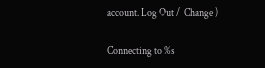account. Log Out /  Change )

Connecting to %s